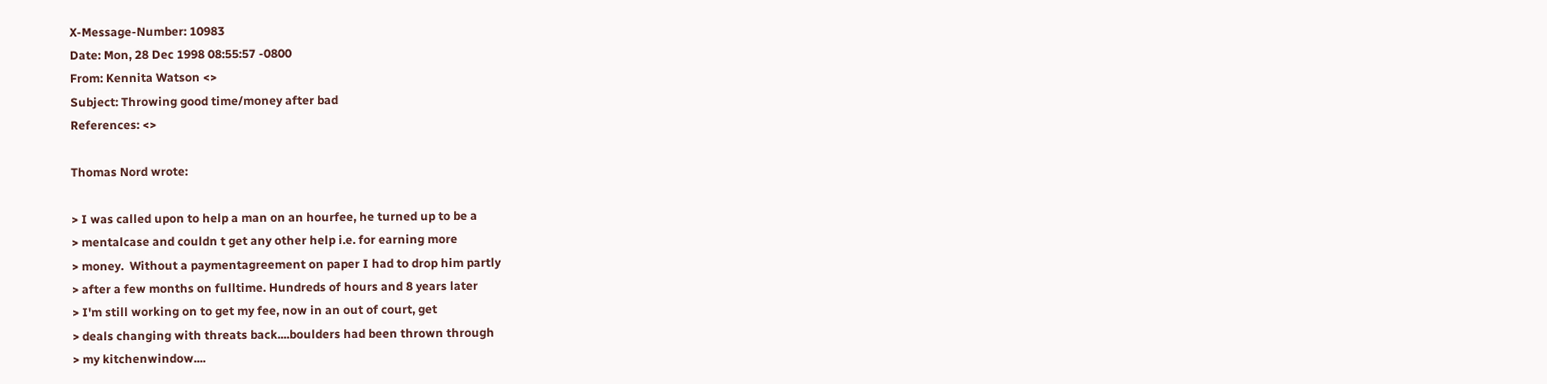X-Message-Number: 10983
Date: Mon, 28 Dec 1998 08:55:57 -0800
From: Kennita Watson <>
Subject: Throwing good time/money after bad
References: <>

Thomas Nord wrote:

> I was called upon to help a man on an hourfee, he turned up to be a
> mentalcase and couldn t get any other help i.e. for earning more
> money.  Without a paymentagreement on paper I had to drop him partly
> after a few months on fulltime. Hundreds of hours and 8 years later
> I'm still working on to get my fee, now in an out of court, get
> deals changing with threats back....boulders had been thrown through
> my kitchenwindow....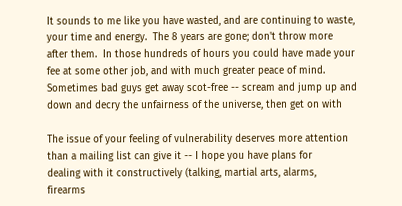It sounds to me like you have wasted, and are continuing to waste,
your time and energy.  The 8 years are gone; don't throw more
after them.  In those hundreds of hours you could have made your
fee at some other job, and with much greater peace of mind.
Sometimes bad guys get away scot-free -- scream and jump up and
down and decry the unfairness of the universe, then get on with

The issue of your feeling of vulnerability deserves more attention
than a mailing list can give it -- I hope you have plans for
dealing with it constructively (talking, martial arts, alarms,
firearms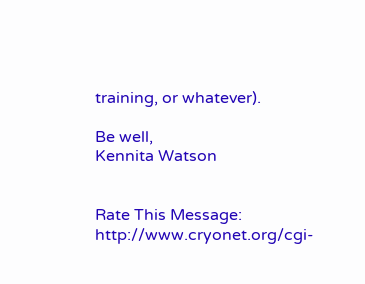training, or whatever).

Be well,
Kennita Watson


Rate This Message: http://www.cryonet.org/cgi-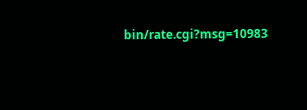bin/rate.cgi?msg=10983